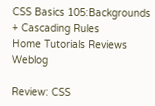CSS Basics 105:Backgrounds + Cascading Rules
Home Tutorials Reviews Weblog

Review: CSS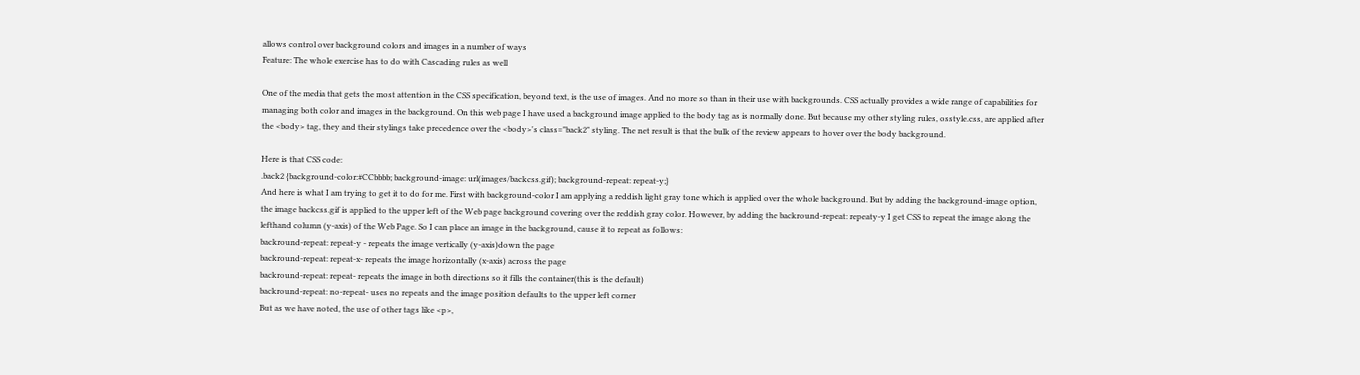allows control over background colors and images in a number of ways
Feature: The whole exercise has to do with Cascading rules as well

One of the media that gets the most attention in the CSS specification, beyond text, is the use of images. And no more so than in their use with backgrounds. CSS actually provides a wide range of capabilities for managing both color and images in the background. On this web page I have used a background image applied to the body tag as is normally done. But because my other styling rules, osstyle.css, are applied after the <body> tag, they and their stylings take precedence over the <body>'s class="back2" styling. The net result is that the bulk of the review appears to hover over the body background.

Here is that CSS code:
.back2 {background-color:#CCbbbb; background-image: url(images/backcss.gif); background-repeat: repeat-y;}
And here is what I am trying to get it to do for me. First with background-color I am applying a reddish light gray tone which is applied over the whole background. But by adding the background-image option, the image backcss.gif is applied to the upper left of the Web page background covering over the reddish gray color. However, by adding the backround-repeat: repeaty-y I get CSS to repeat the image along the lefthand column (y-axis) of the Web Page. So I can place an image in the background, cause it to repeat as follows:
backround-repeat: repeat-y - repeats the image vertically (y-axis)down the page
backround-repeat: repeat-x- repeats the image horizontally (x-axis) across the page
backround-repeat: repeat- repeats the image in both directions so it fills the container(this is the default)
backround-repeat: no-repeat- uses no repeats and the image position defaults to the upper left corner
But as we have noted, the use of other tags like <p>,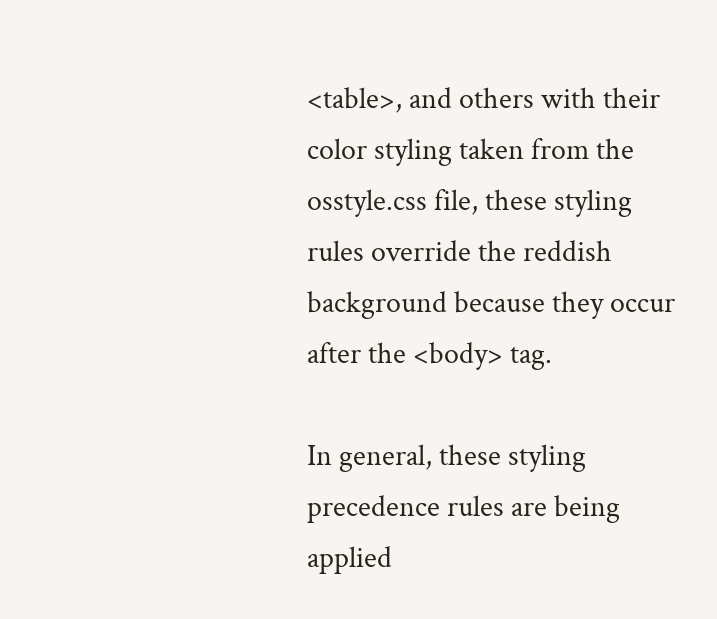<table>, and others with their color styling taken from the osstyle.css file, these styling rules override the reddish background because they occur after the <body> tag.

In general, these styling precedence rules are being applied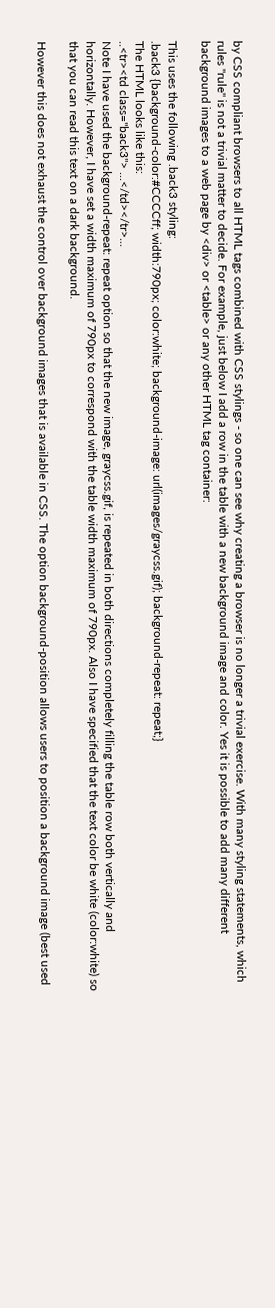by CSS compliant browsers to all HTML tags combined with CSS stylings - so one can see why creating a browser is no longer a trivial exercise. With many styling statements, which rules "rule" is not a trivial matter to decide. For example, just below I add a row in the table with a new background image and color. Yes it is possible to add many different background images to a web page by <div> or <table> or any other HTML tag container:

This uses the following .back3 styling:
.back3 {background-color:#CCCCff; width:790px; color:white; background-image: url(images/graycss.gif); background-repeat: repeat;}
The HTML looks like this:
..<tr><td class="back3"> ...</td></tr>...
Note I have used the background-repeat: repeat option so that the new image, graycss.gif, is repeated in both directions completely filling the table row both vertically and horizontally. However, I have set a width maximum of 790px to correspond with the table width maximum of 790px. Also I have specified that the text color be white (color:white) so that you can read this text on a dark background.

However this does not exhaust the control over background images that is available in CSS. The option background-position allows users to position a background image (best used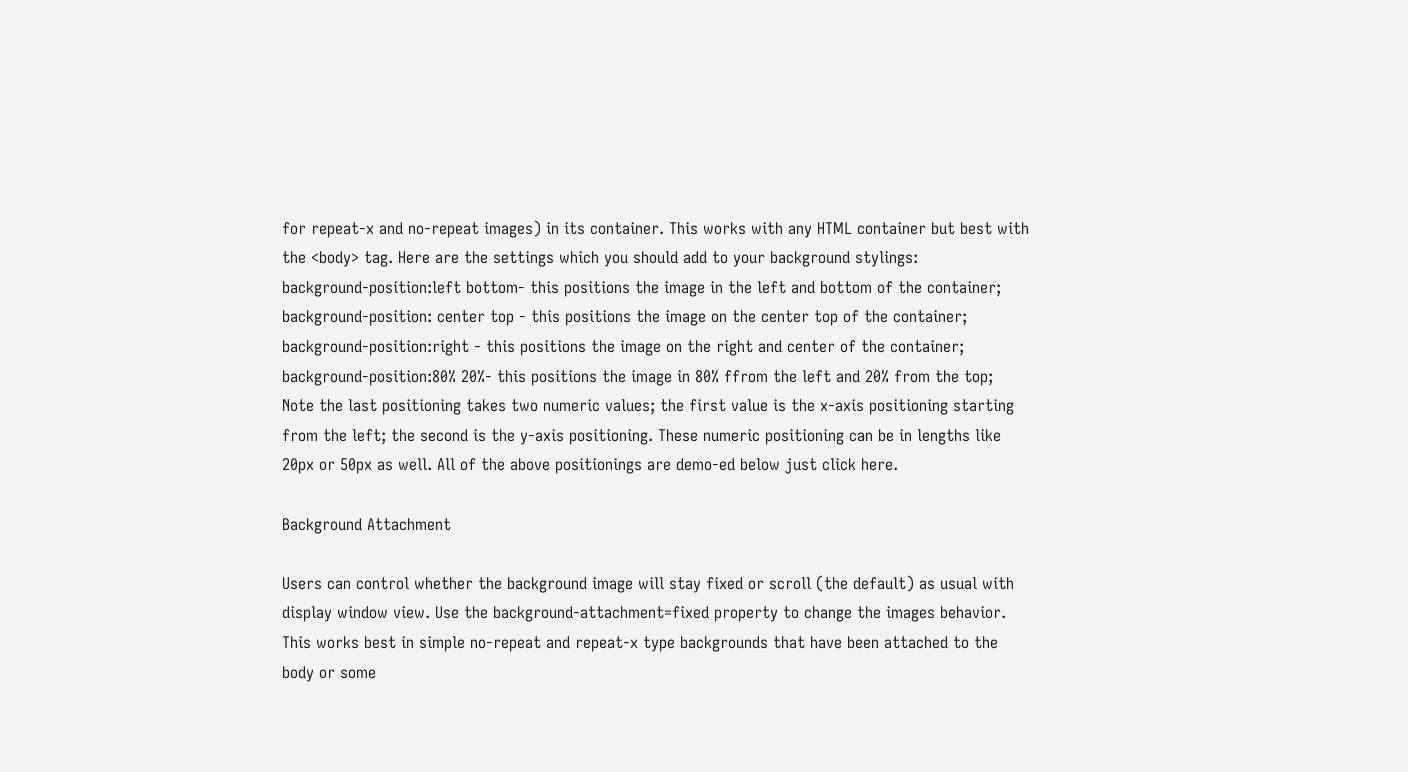for repeat-x and no-repeat images) in its container. This works with any HTML container but best with the <body> tag. Here are the settings which you should add to your background stylings:
background-position:left bottom- this positions the image in the left and bottom of the container;
background-position: center top - this positions the image on the center top of the container;
background-position:right - this positions the image on the right and center of the container;
background-position:80% 20%- this positions the image in 80% ffrom the left and 20% from the top;
Note the last positioning takes two numeric values; the first value is the x-axis positioning starting from the left; the second is the y-axis positioning. These numeric positioning can be in lengths like 20px or 50px as well. All of the above positionings are demo-ed below just click here.

Background Attachment

Users can control whether the background image will stay fixed or scroll (the default) as usual with display window view. Use the background-attachment=fixed property to change the images behavior. This works best in simple no-repeat and repeat-x type backgrounds that have been attached to the body or some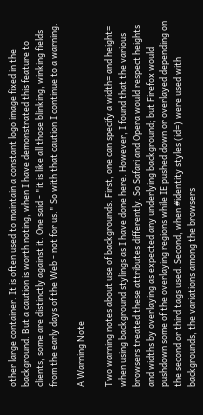other large container. It is often used to maintain a constant logo image fixed in the background. But a caution is worth noting, when I have demonstrated this feature to clients, some are distinctly against it. One said - "it is like all those blinking, winking fields from the early days of the Web - not for us." So with that caution I continue to a warning.

A Warning Note

Two warning notes about use of backgrounds. First, one can specify a width= and height= when using background stylings as I have done here. However, I found that the various browsers treated these attributes differently. So Safari and Opera would respect heights and widths by overlaying as expected any underlying background; but Firefox would pushdown some of the overlaying regions while IE pushed down or overlayed depending on the second or third tags used. Second, when #identity styles (id=) were used with backgrounds, the variations among the browsers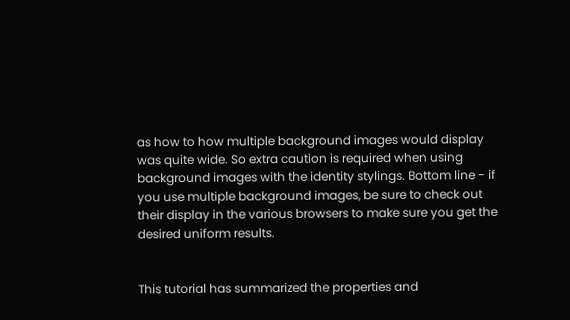as how to how multiple background images would display was quite wide. So extra caution is required when using background images with the identity stylings. Bottom line - if you use multiple background images, be sure to check out their display in the various browsers to make sure you get the desired uniform results.


This tutorial has summarized the properties and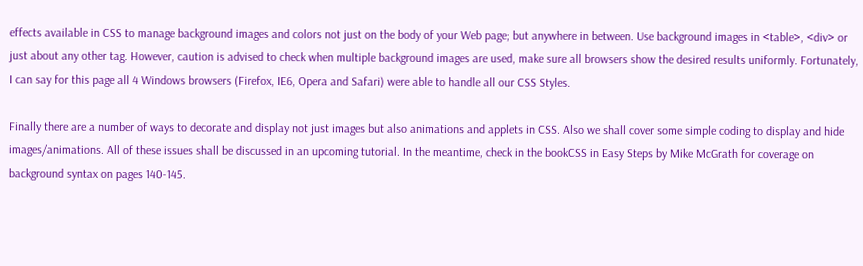effects available in CSS to manage background images and colors not just on the body of your Web page; but anywhere in between. Use background images in <table>, <div> or just about any other tag. However, caution is advised to check when multiple background images are used, make sure all browsers show the desired results uniformly. Fortunately, I can say for this page all 4 Windows browsers (Firefox, IE6, Opera and Safari) were able to handle all our CSS Styles.

Finally there are a number of ways to decorate and display not just images but also animations and applets in CSS. Also we shall cover some simple coding to display and hide images/animations. All of these issues shall be discussed in an upcoming tutorial. In the meantime, check in the bookCSS in Easy Steps by Mike McGrath for coverage on background syntax on pages 140-145.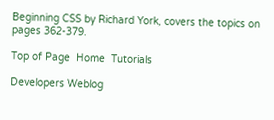Beginning CSS by Richard York, covers the topics on pages 362-379.

Top of Page  Home  Tutorials

Developers Weblog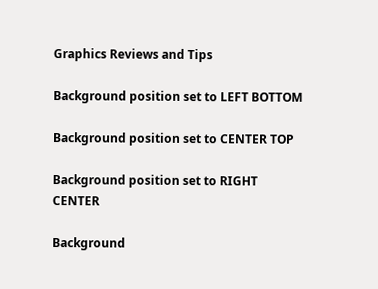Graphics Reviews and Tips

Background position set to LEFT BOTTOM

Background position set to CENTER TOP

Background position set to RIGHT CENTER

Background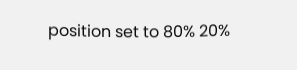position set to 80% 20%